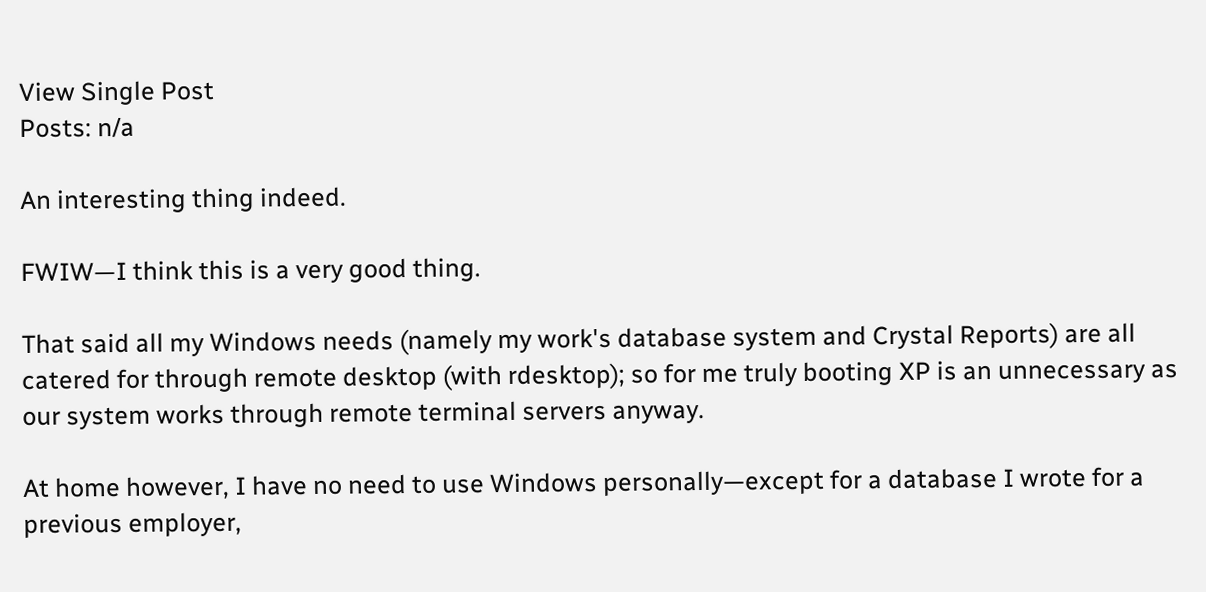View Single Post
Posts: n/a

An interesting thing indeed.

FWIW—I think this is a very good thing.

That said all my Windows needs (namely my work's database system and Crystal Reports) are all catered for through remote desktop (with rdesktop); so for me truly booting XP is an unnecessary as our system works through remote terminal servers anyway.

At home however, I have no need to use Windows personally—except for a database I wrote for a previous employer,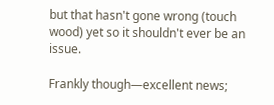but that hasn't gone wrong (touch wood) yet so it shouldn't ever be an issue.

Frankly though—excellent news;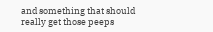and something that should really get those peeps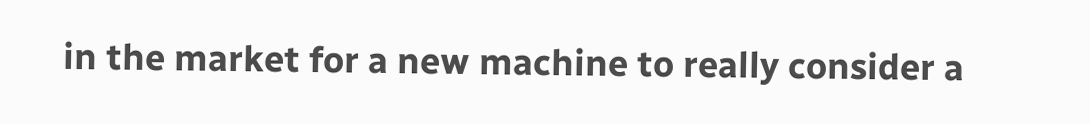in the market for a new machine to really consider a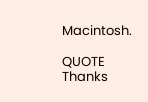Macintosh.

QUOTE Thanks